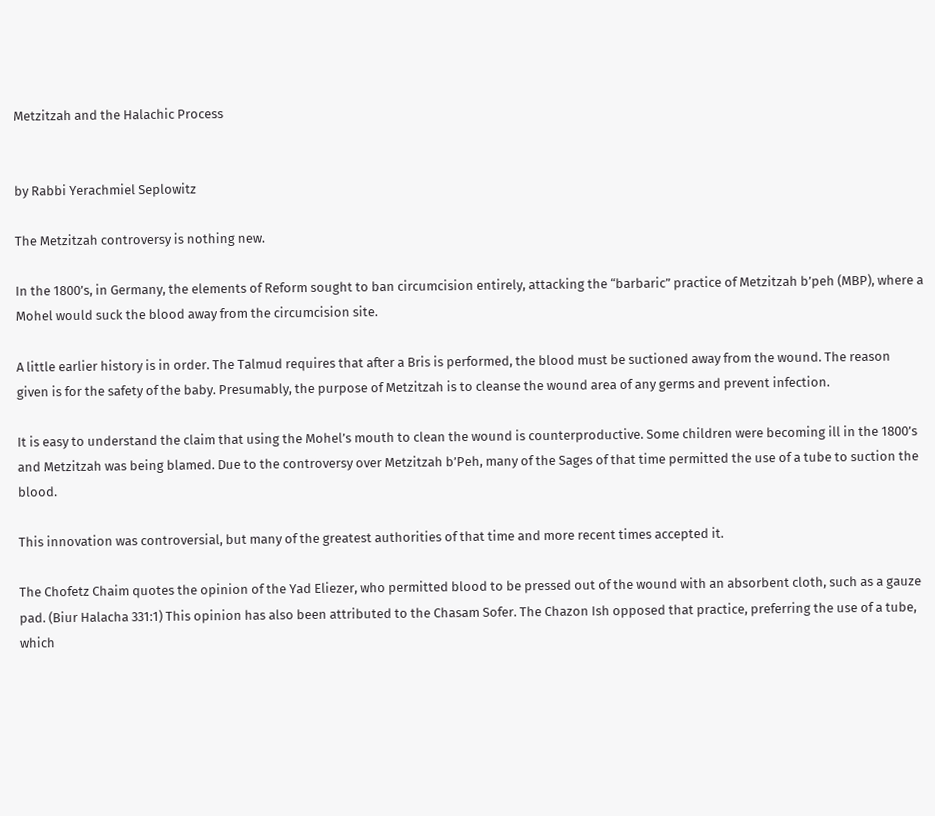Metzitzah and the Halachic Process


by Rabbi Yerachmiel Seplowitz

The Metzitzah controversy is nothing new.

In the 1800’s, in Germany, the elements of Reform sought to ban circumcision entirely, attacking the “barbaric” practice of Metzitzah b’peh (MBP), where a Mohel would suck the blood away from the circumcision site.

A little earlier history is in order. The Talmud requires that after a Bris is performed, the blood must be suctioned away from the wound. The reason given is for the safety of the baby. Presumably, the purpose of Metzitzah is to cleanse the wound area of any germs and prevent infection.

It is easy to understand the claim that using the Mohel’s mouth to clean the wound is counterproductive. Some children were becoming ill in the 1800’s and Metzitzah was being blamed. Due to the controversy over Metzitzah b’Peh, many of the Sages of that time permitted the use of a tube to suction the blood.

This innovation was controversial, but many of the greatest authorities of that time and more recent times accepted it.

The Chofetz Chaim quotes the opinion of the Yad Eliezer, who permitted blood to be pressed out of the wound with an absorbent cloth, such as a gauze pad. (Biur Halacha 331:1) This opinion has also been attributed to the Chasam Sofer. The Chazon Ish opposed that practice, preferring the use of a tube, which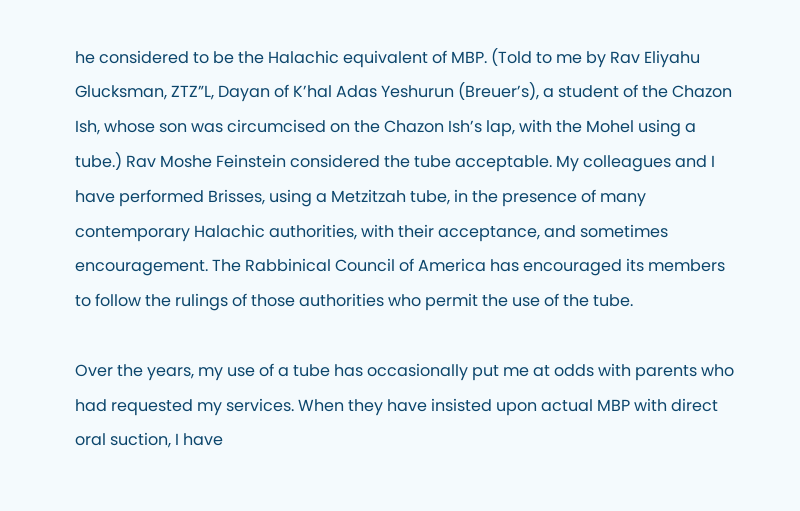he considered to be the Halachic equivalent of MBP. (Told to me by Rav Eliyahu Glucksman, ZTZ”L, Dayan of K’hal Adas Yeshurun (Breuer’s), a student of the Chazon Ish, whose son was circumcised on the Chazon Ish’s lap, with the Mohel using a tube.) Rav Moshe Feinstein considered the tube acceptable. My colleagues and I have performed Brisses, using a Metzitzah tube, in the presence of many contemporary Halachic authorities, with their acceptance, and sometimes encouragement. The Rabbinical Council of America has encouraged its members to follow the rulings of those authorities who permit the use of the tube.

Over the years, my use of a tube has occasionally put me at odds with parents who had requested my services. When they have insisted upon actual MBP with direct oral suction, I have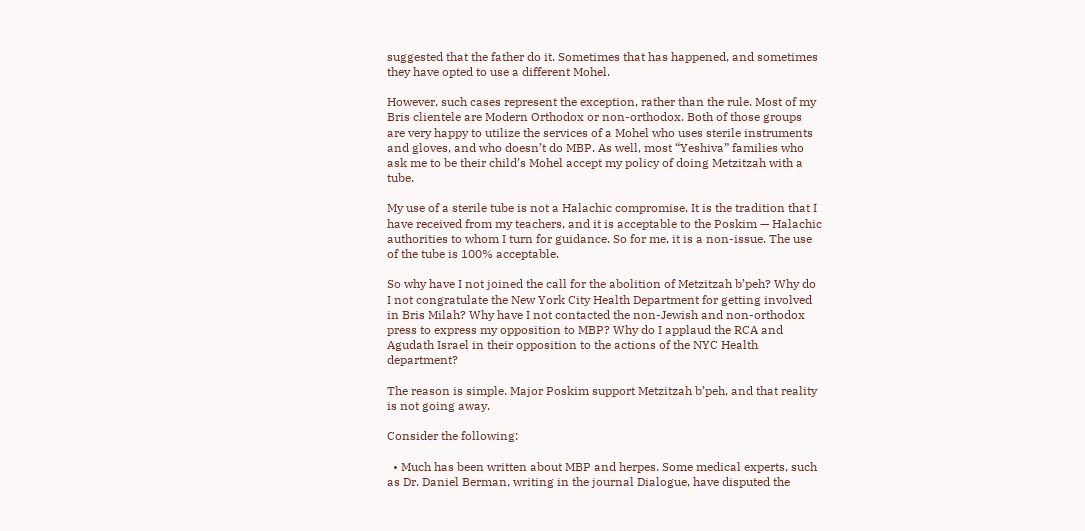suggested that the father do it. Sometimes that has happened, and sometimes they have opted to use a different Mohel.

However, such cases represent the exception, rather than the rule. Most of my Bris clientele are Modern Orthodox or non-orthodox. Both of those groups are very happy to utilize the services of a Mohel who uses sterile instruments and gloves, and who doesn’t do MBP. As well, most “Yeshiva” families who ask me to be their child’s Mohel accept my policy of doing Metzitzah with a tube.

My use of a sterile tube is not a Halachic compromise. It is the tradition that I have received from my teachers, and it is acceptable to the Poskim — Halachic authorities to whom I turn for guidance. So for me, it is a non-issue. The use of the tube is 100% acceptable.

So why have I not joined the call for the abolition of Metzitzah b’peh? Why do I not congratulate the New York City Health Department for getting involved in Bris Milah? Why have I not contacted the non-Jewish and non-orthodox press to express my opposition to MBP? Why do I applaud the RCA and Agudath Israel in their opposition to the actions of the NYC Health department?

The reason is simple. Major Poskim support Metzitzah b’peh, and that reality is not going away.

Consider the following:

  • Much has been written about MBP and herpes. Some medical experts, such as Dr. Daniel Berman, writing in the journal Dialogue, have disputed the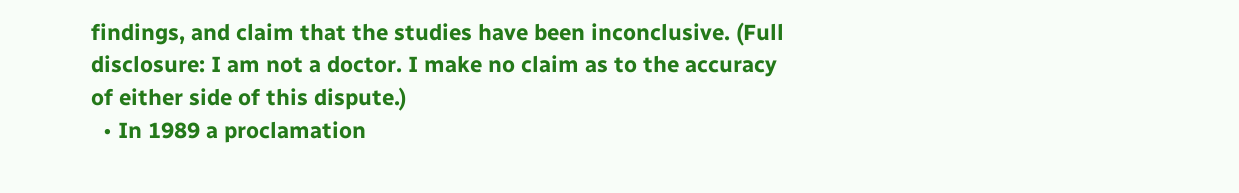findings, and claim that the studies have been inconclusive. (Full disclosure: I am not a doctor. I make no claim as to the accuracy of either side of this dispute.)
  • In 1989 a proclamation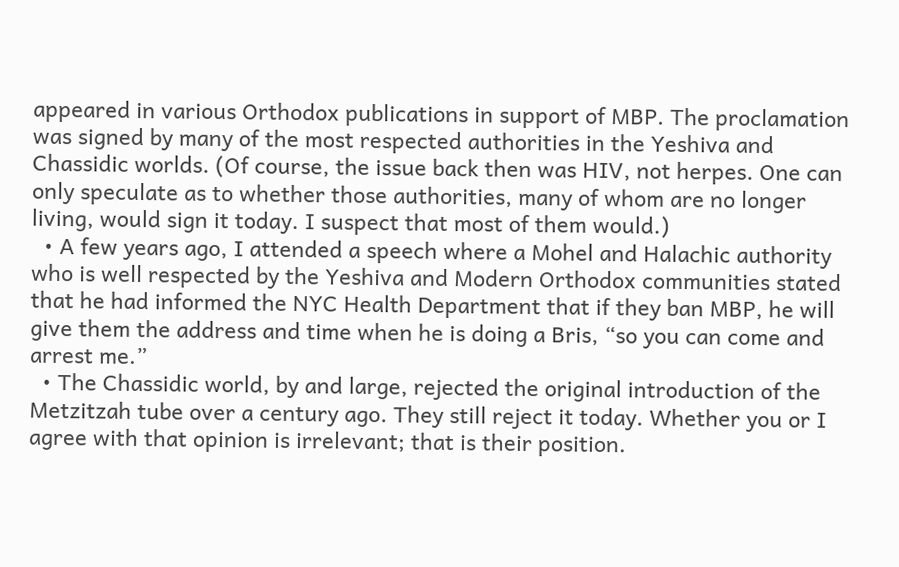appeared in various Orthodox publications in support of MBP. The proclamation was signed by many of the most respected authorities in the Yeshiva and Chassidic worlds. (Of course, the issue back then was HIV, not herpes. One can only speculate as to whether those authorities, many of whom are no longer living, would sign it today. I suspect that most of them would.)
  • A few years ago, I attended a speech where a Mohel and Halachic authority who is well respected by the Yeshiva and Modern Orthodox communities stated that he had informed the NYC Health Department that if they ban MBP, he will give them the address and time when he is doing a Bris, “so you can come and arrest me.”
  • The Chassidic world, by and large, rejected the original introduction of the Metzitzah tube over a century ago. They still reject it today. Whether you or I agree with that opinion is irrelevant; that is their position.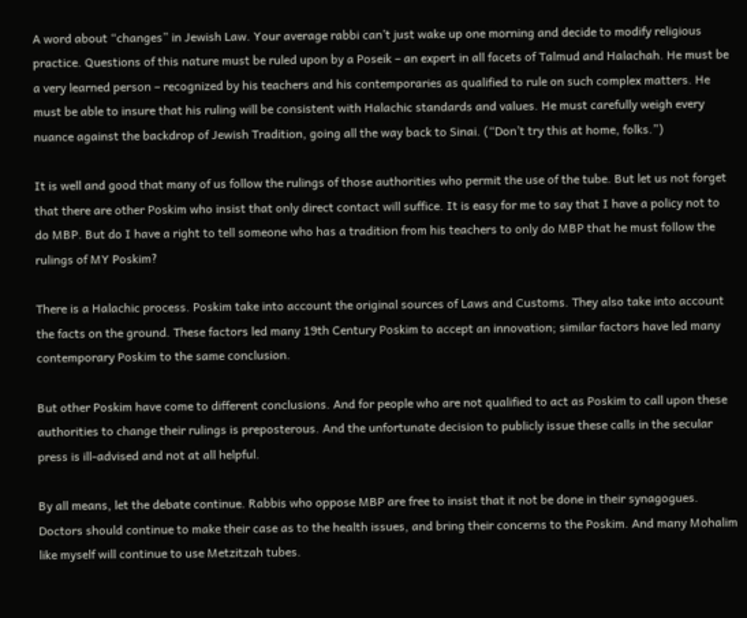A word about “changes” in Jewish Law. Your average rabbi can’t just wake up one morning and decide to modify religious practice. Questions of this nature must be ruled upon by a Poseik – an expert in all facets of Talmud and Halachah. He must be a very learned person – recognized by his teachers and his contemporaries as qualified to rule on such complex matters. He must be able to insure that his ruling will be consistent with Halachic standards and values. He must carefully weigh every nuance against the backdrop of Jewish Tradition, going all the way back to Sinai. (“Don’t try this at home, folks.”)

It is well and good that many of us follow the rulings of those authorities who permit the use of the tube. But let us not forget that there are other Poskim who insist that only direct contact will suffice. It is easy for me to say that I have a policy not to do MBP. But do I have a right to tell someone who has a tradition from his teachers to only do MBP that he must follow the rulings of MY Poskim?

There is a Halachic process. Poskim take into account the original sources of Laws and Customs. They also take into account the facts on the ground. These factors led many 19th Century Poskim to accept an innovation; similar factors have led many contemporary Poskim to the same conclusion.

But other Poskim have come to different conclusions. And for people who are not qualified to act as Poskim to call upon these authorities to change their rulings is preposterous. And the unfortunate decision to publicly issue these calls in the secular press is ill-advised and not at all helpful.

By all means, let the debate continue. Rabbis who oppose MBP are free to insist that it not be done in their synagogues. Doctors should continue to make their case as to the health issues, and bring their concerns to the Poskim. And many Mohalim like myself will continue to use Metzitzah tubes.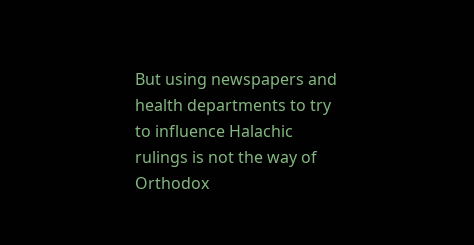But using newspapers and health departments to try to influence Halachic rulings is not the way of Orthodox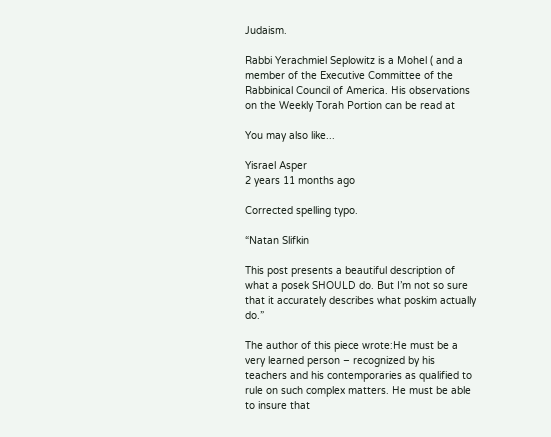Judaism.

Rabbi Yerachmiel Seplowitz is a Mohel ( and a member of the Executive Committee of the Rabbinical Council of America. His observations on the Weekly Torah Portion can be read at

You may also like...

Yisrael Asper
2 years 11 months ago

Corrected spelling typo.

“Natan Slifkin

This post presents a beautiful description of what a posek SHOULD do. But I’m not so sure that it accurately describes what poskim actually do.”

The author of this piece wrote:He must be a very learned person – recognized by his teachers and his contemporaries as qualified to rule on such complex matters. He must be able to insure that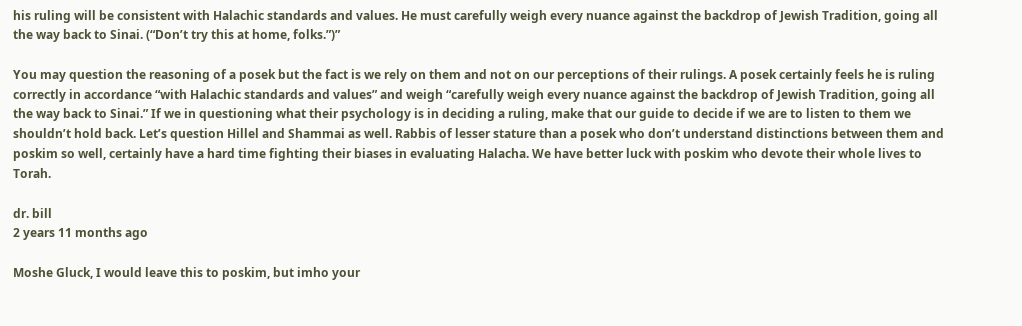his ruling will be consistent with Halachic standards and values. He must carefully weigh every nuance against the backdrop of Jewish Tradition, going all the way back to Sinai. (“Don’t try this at home, folks.”)”

You may question the reasoning of a posek but the fact is we rely on them and not on our perceptions of their rulings. A posek certainly feels he is ruling correctly in accordance “with Halachic standards and values” and weigh “carefully weigh every nuance against the backdrop of Jewish Tradition, going all the way back to Sinai.” If we in questioning what their psychology is in deciding a ruling, make that our guide to decide if we are to listen to them we shouldn’t hold back. Let’s question Hillel and Shammai as well. Rabbis of lesser stature than a posek who don’t understand distinctions between them and poskim so well, certainly have a hard time fighting their biases in evaluating Halacha. We have better luck with poskim who devote their whole lives to Torah.

dr. bill
2 years 11 months ago

Moshe Gluck, I would leave this to poskim, but imho your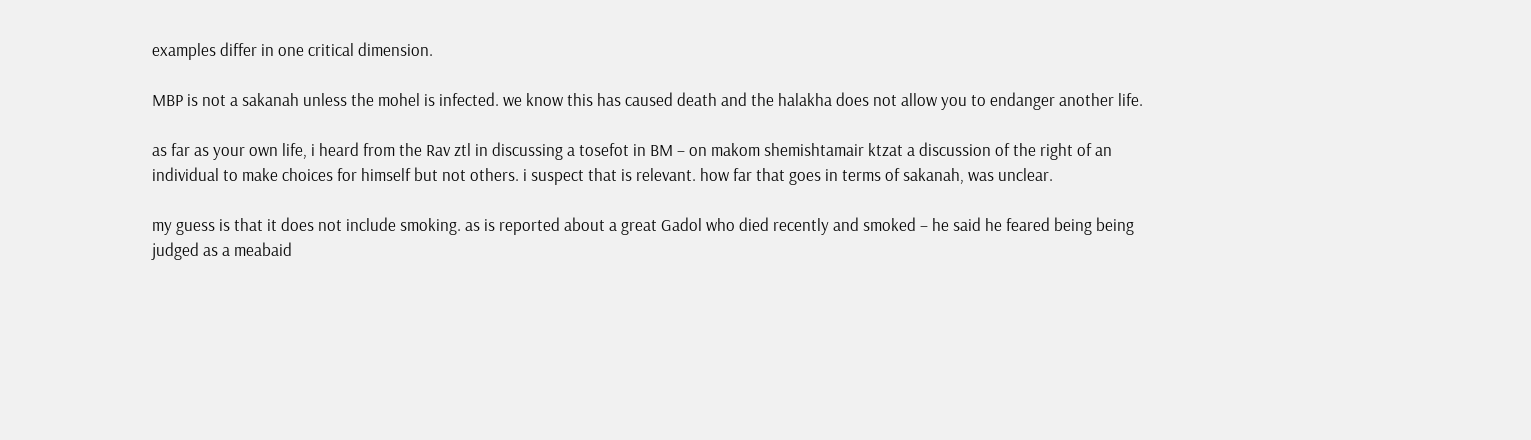examples differ in one critical dimension.

MBP is not a sakanah unless the mohel is infected. we know this has caused death and the halakha does not allow you to endanger another life.

as far as your own life, i heard from the Rav ztl in discussing a tosefot in BM – on makom shemishtamair ktzat a discussion of the right of an individual to make choices for himself but not others. i suspect that is relevant. how far that goes in terms of sakanah, was unclear.

my guess is that it does not include smoking. as is reported about a great Gadol who died recently and smoked – he said he feared being being judged as a meabaid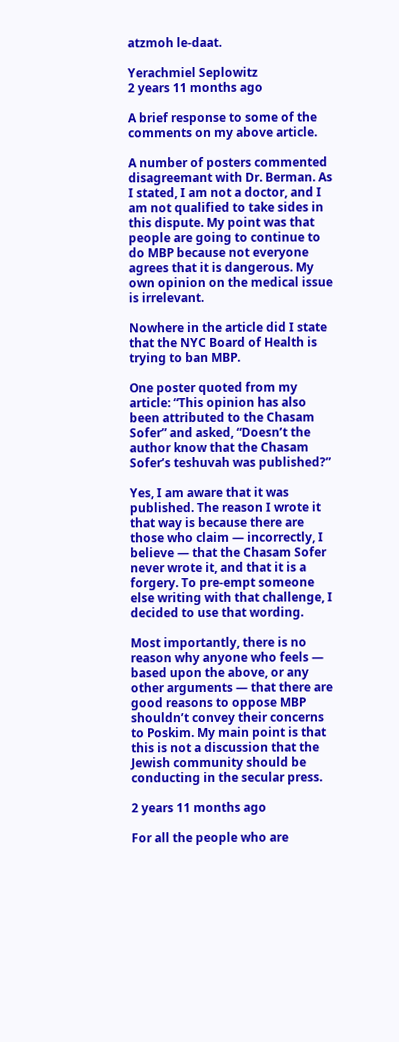atzmoh le-daat.

Yerachmiel Seplowitz
2 years 11 months ago

A brief response to some of the comments on my above article.

A number of posters commented disagreemant with Dr. Berman. As I stated, I am not a doctor, and I am not qualified to take sides in this dispute. My point was that people are going to continue to do MBP because not everyone agrees that it is dangerous. My own opinion on the medical issue is irrelevant.

Nowhere in the article did I state that the NYC Board of Health is trying to ban MBP.

One poster quoted from my article: “This opinion has also been attributed to the Chasam Sofer” and asked, “Doesn’t the author know that the Chasam Sofer’s teshuvah was published?”

Yes, I am aware that it was published. The reason I wrote it that way is because there are those who claim — incorrectly, I believe — that the Chasam Sofer never wrote it, and that it is a forgery. To pre-empt someone else writing with that challenge, I decided to use that wording.

Most importantly, there is no reason why anyone who feels — based upon the above, or any other arguments — that there are good reasons to oppose MBP shouldn’t convey their concerns to Poskim. My main point is that this is not a discussion that the Jewish community should be conducting in the secular press.

2 years 11 months ago

For all the people who are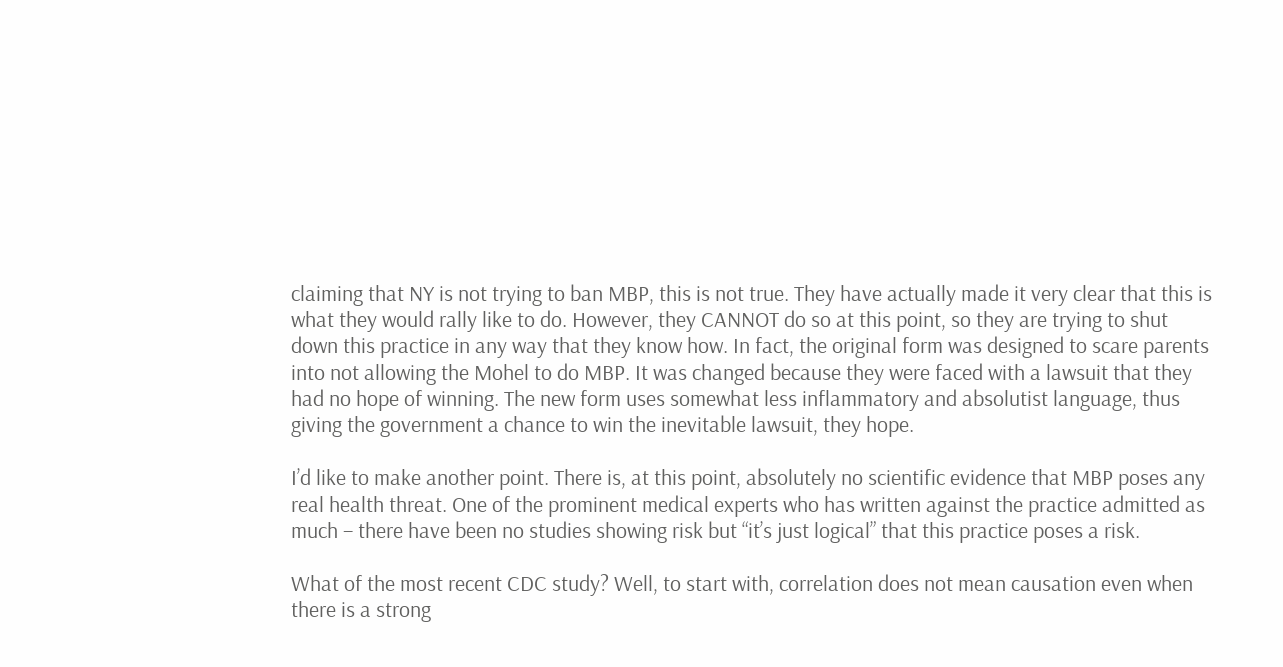claiming that NY is not trying to ban MBP, this is not true. They have actually made it very clear that this is what they would rally like to do. However, they CANNOT do so at this point, so they are trying to shut down this practice in any way that they know how. In fact, the original form was designed to scare parents into not allowing the Mohel to do MBP. It was changed because they were faced with a lawsuit that they had no hope of winning. The new form uses somewhat less inflammatory and absolutist language, thus giving the government a chance to win the inevitable lawsuit, they hope.

I’d like to make another point. There is, at this point, absolutely no scientific evidence that MBP poses any real health threat. One of the prominent medical experts who has written against the practice admitted as much – there have been no studies showing risk but “it’s just logical” that this practice poses a risk.

What of the most recent CDC study? Well, to start with, correlation does not mean causation even when there is a strong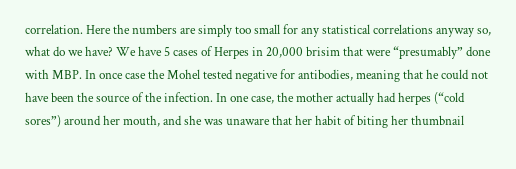correlation. Here the numbers are simply too small for any statistical correlations anyway so, what do we have? We have 5 cases of Herpes in 20,000 brisim that were “presumably” done with MBP. In once case the Mohel tested negative for antibodies, meaning that he could not have been the source of the infection. In one case, the mother actually had herpes (“cold sores”) around her mouth, and she was unaware that her habit of biting her thumbnail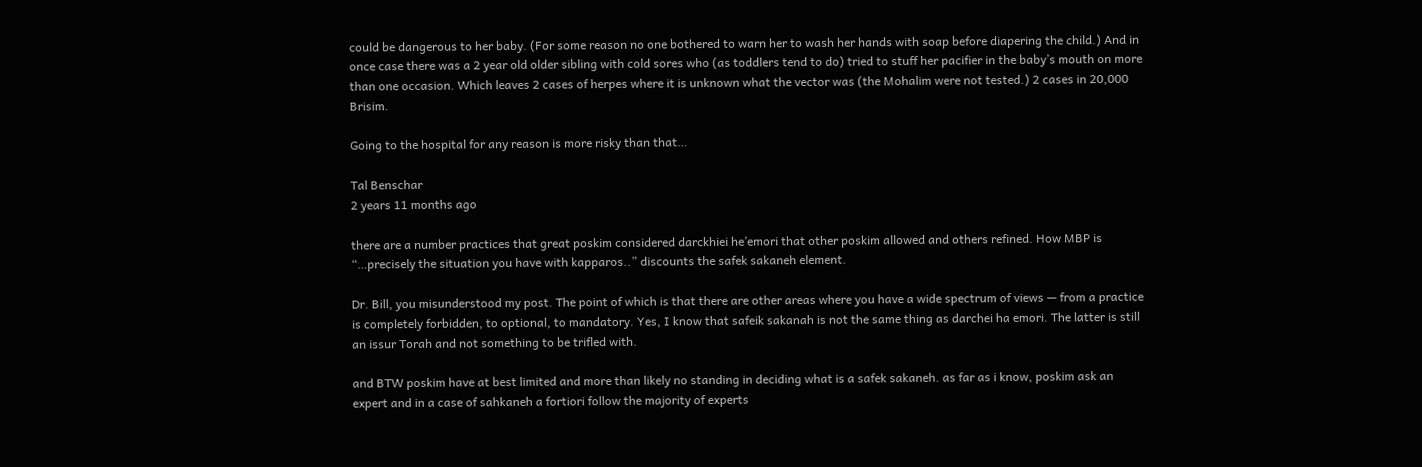could be dangerous to her baby. (For some reason no one bothered to warn her to wash her hands with soap before diapering the child.) And in once case there was a 2 year old older sibling with cold sores who (as toddlers tend to do) tried to stuff her pacifier in the baby’s mouth on more than one occasion. Which leaves 2 cases of herpes where it is unknown what the vector was (the Mohalim were not tested.) 2 cases in 20,000 Brisim.

Going to the hospital for any reason is more risky than that…

Tal Benschar
2 years 11 months ago

there are a number practices that great poskim considered darckhiei he’emori that other poskim allowed and others refined. How MBP is “…precisely the situation you have with kapparos..” discounts the safek sakaneh element.

Dr. Bill, you misunderstood my post. The point of which is that there are other areas where you have a wide spectrum of views — from a practice is completely forbidden, to optional, to mandatory. Yes, I know that safeik sakanah is not the same thing as darchei ha emori. The latter is still an issur Torah and not something to be trifled with.

and BTW poskim have at best limited and more than likely no standing in deciding what is a safek sakaneh. as far as i know, poskim ask an expert and in a case of sahkaneh a fortiori follow the majority of experts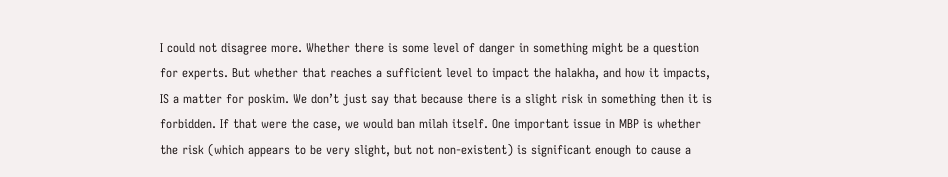I could not disagree more. Whether there is some level of danger in something might be a question for experts. But whether that reaches a sufficient level to impact the halakha, and how it impacts, IS a matter for poskim. We don’t just say that because there is a slight risk in something then it is forbidden. If that were the case, we would ban milah itself. One important issue in MBP is whether the risk (which appears to be very slight, but not non-existent) is significant enough to cause a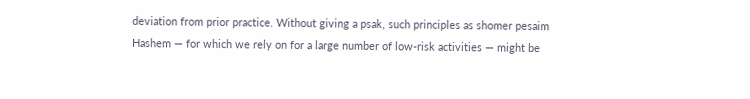deviation from prior practice. Without giving a psak, such principles as shomer pesaim Hashem — for which we rely on for a large number of low-risk activities — might be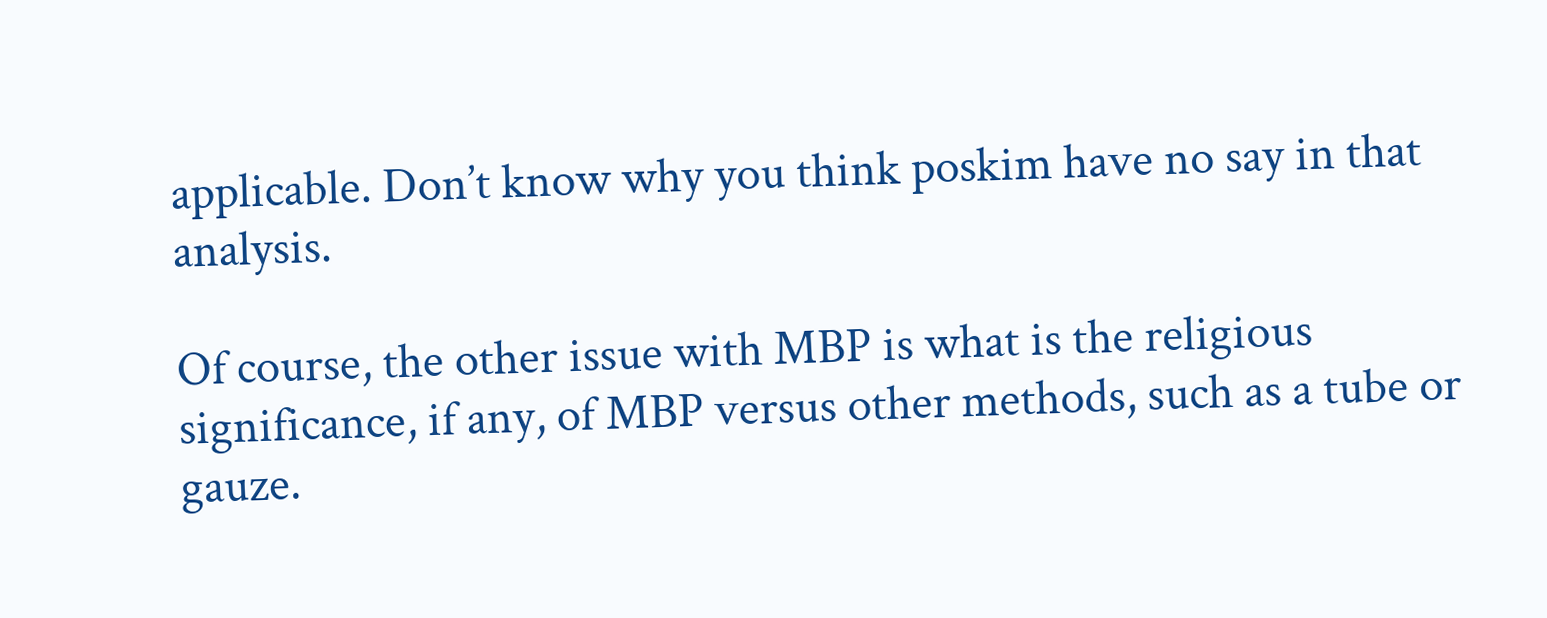applicable. Don’t know why you think poskim have no say in that analysis.

Of course, the other issue with MBP is what is the religious significance, if any, of MBP versus other methods, such as a tube or gauze.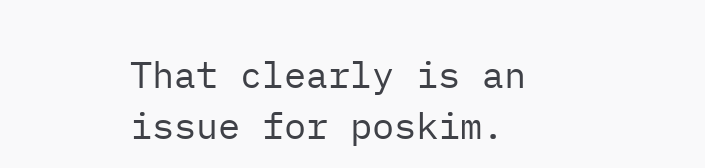That clearly is an issue for poskim.